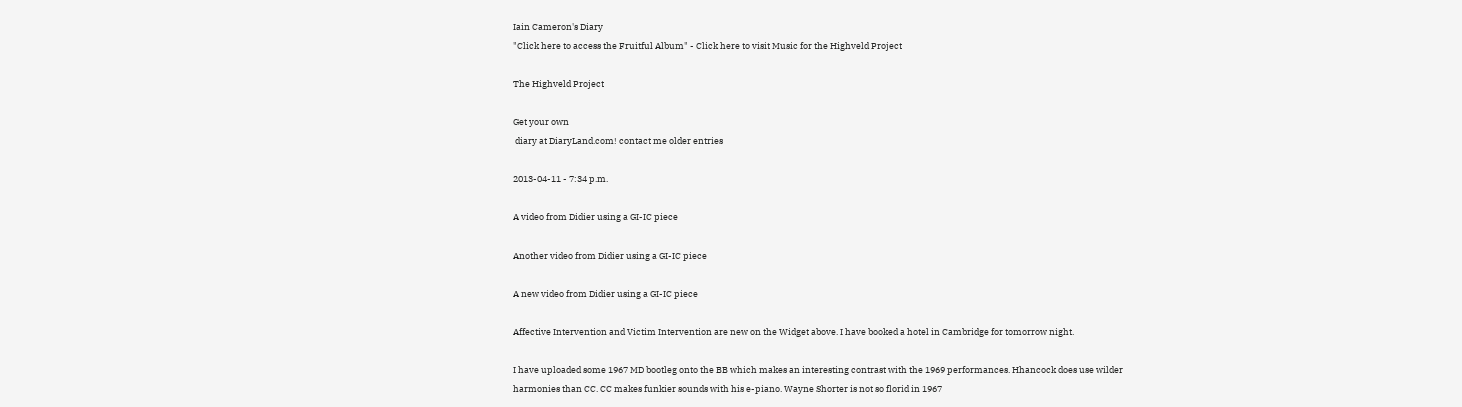Iain Cameron's Diary
"Click here to access the Fruitful Album" - Click here to visit Music for the Highveld Project

The Highveld Project

Get your own
 diary at DiaryLand.com! contact me older entries

2013-04-11 - 7:34 p.m.

A video from Didier using a GI-IC piece

Another video from Didier using a GI-IC piece

A new video from Didier using a GI-IC piece

Affective Intervention and Victim Intervention are new on the Widget above. I have booked a hotel in Cambridge for tomorrow night.

I have uploaded some 1967 MD bootleg onto the BB which makes an interesting contrast with the 1969 performances. Hhancock does use wilder harmonies than CC. CC makes funkier sounds with his e-piano. Wayne Shorter is not so florid in 1967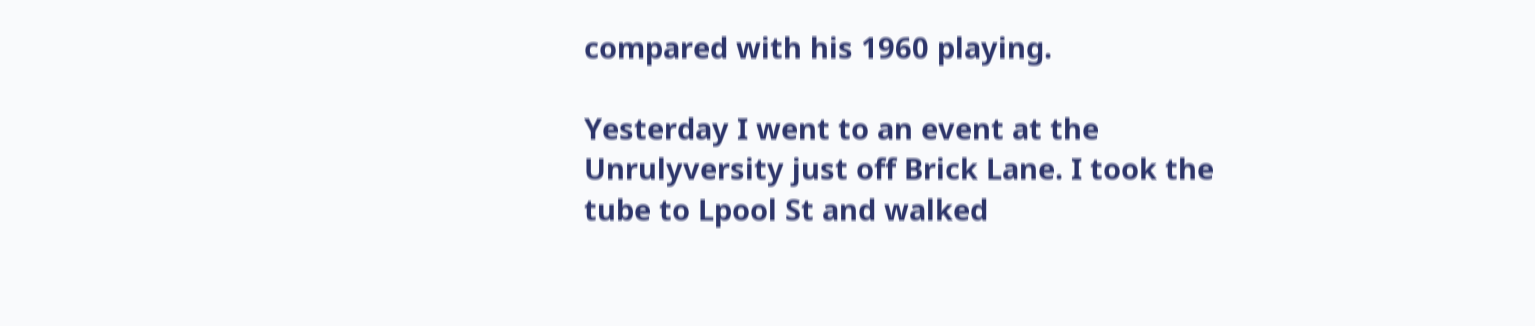compared with his 1960 playing.

Yesterday I went to an event at the Unrulyversity just off Brick Lane. I took the tube to Lpool St and walked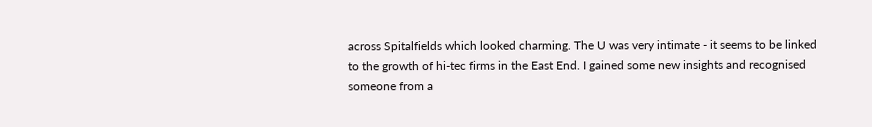across Spitalfields which looked charming. The U was very intimate - it seems to be linked to the growth of hi-tec firms in the East End. I gained some new insights and recognised someone from a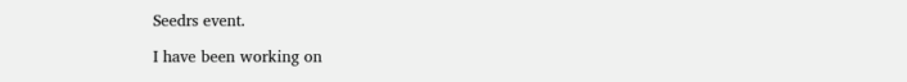Seedrs event.

I have been working on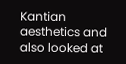Kantian aesthetics and also looked at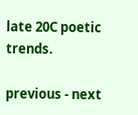late 20C poetic trends.

previous - next